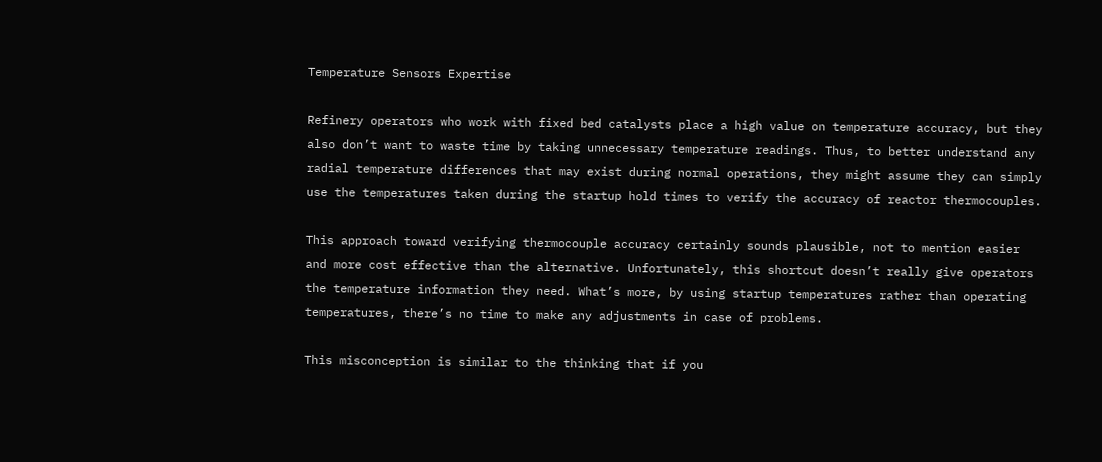Temperature Sensors Expertise

Refinery operators who work with fixed bed catalysts place a high value on temperature accuracy, but they also don’t want to waste time by taking unnecessary temperature readings. Thus, to better understand any radial temperature differences that may exist during normal operations, they might assume they can simply use the temperatures taken during the startup hold times to verify the accuracy of reactor thermocouples.

This approach toward verifying thermocouple accuracy certainly sounds plausible, not to mention easier and more cost effective than the alternative. Unfortunately, this shortcut doesn’t really give operators the temperature information they need. What’s more, by using startup temperatures rather than operating temperatures, there’s no time to make any adjustments in case of problems.

This misconception is similar to the thinking that if you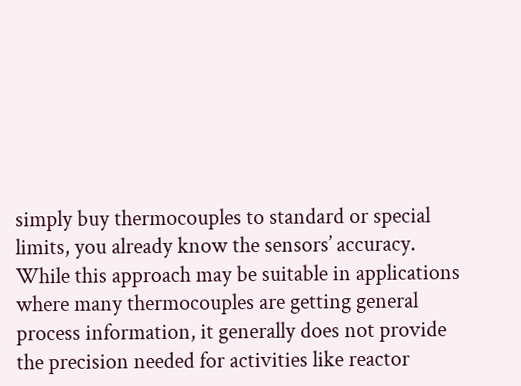simply buy thermocouples to standard or special limits, you already know the sensors’ accuracy. While this approach may be suitable in applications where many thermocouples are getting general process information, it generally does not provide the precision needed for activities like reactor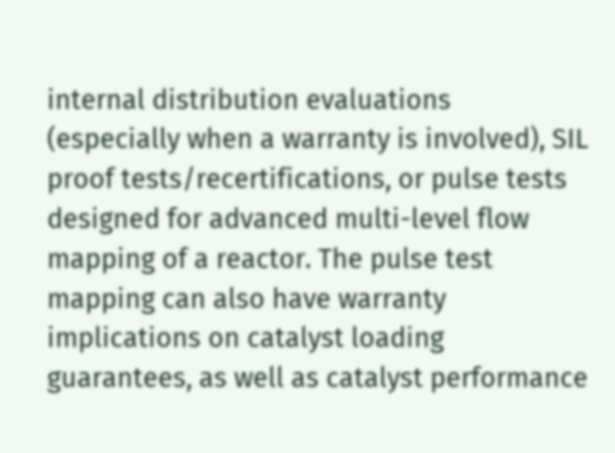internal distribution evaluations (especially when a warranty is involved), SIL proof tests/recertifications, or pulse tests designed for advanced multi-level flow mapping of a reactor. The pulse test mapping can also have warranty implications on catalyst loading guarantees, as well as catalyst performance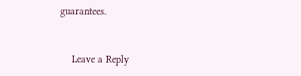guarantees.


    Leave a Reply